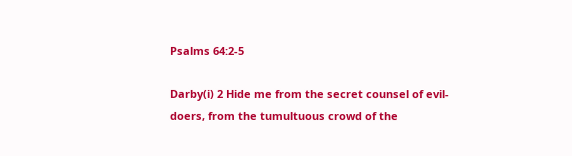Psalms 64:2-5

Darby(i) 2 Hide me from the secret counsel of evil-doers, from the tumultuous crowd of the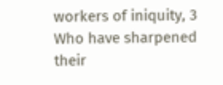workers of iniquity, 3 Who have sharpened their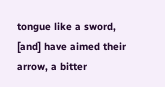tongue like a sword, [and] have aimed their arrow, a bitter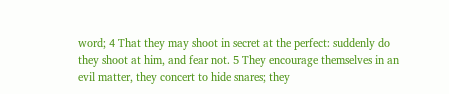word; 4 That they may shoot in secret at the perfect: suddenly do they shoot at him, and fear not. 5 They encourage themselves in an evil matter, they concert to hide snares; they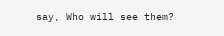say, Who will see them?